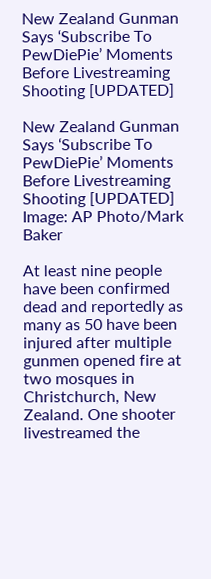New Zealand Gunman Says ‘Subscribe To PewDiePie’ Moments Before Livestreaming Shooting [UPDATED]

New Zealand Gunman Says ‘Subscribe To PewDiePie’ Moments Before Livestreaming Shooting [UPDATED]
Image: AP Photo/Mark Baker

At least nine people have been confirmed dead and reportedly as many as 50 have been injured after multiple gunmen opened fire at two mosques in Christchurch, New Zealand. One shooter livestreamed the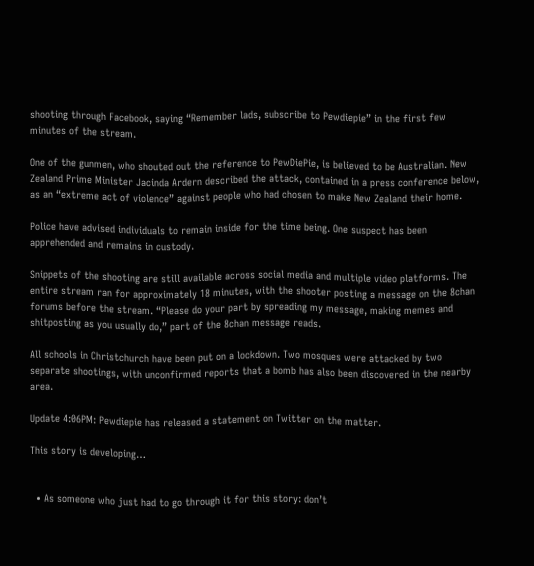shooting through Facebook, saying “Remember lads, subscribe to Pewdiepie” in the first few minutes of the stream.

One of the gunmen, who shouted out the reference to PewDiePie, is believed to be Australian. New Zealand Prime Minister Jacinda Ardern described the attack, contained in a press conference below, as an “extreme act of violence” against people who had chosen to make New Zealand their home.

Police have advised individuals to remain inside for the time being. One suspect has been apprehended and remains in custody.

Snippets of the shooting are still available across social media and multiple video platforms. The entire stream ran for approximately 18 minutes, with the shooter posting a message on the 8chan forums before the stream. “Please do your part by spreading my message, making memes and shitposting as you usually do,” part of the 8chan message reads.

All schools in Christchurch have been put on a lockdown. Two mosques were attacked by two separate shootings, with unconfirmed reports that a bomb has also been discovered in the nearby area.

Update 4:06PM: Pewdiepie has released a statement on Twitter on the matter.

This story is developing…


  • As someone who just had to go through it for this story: don’t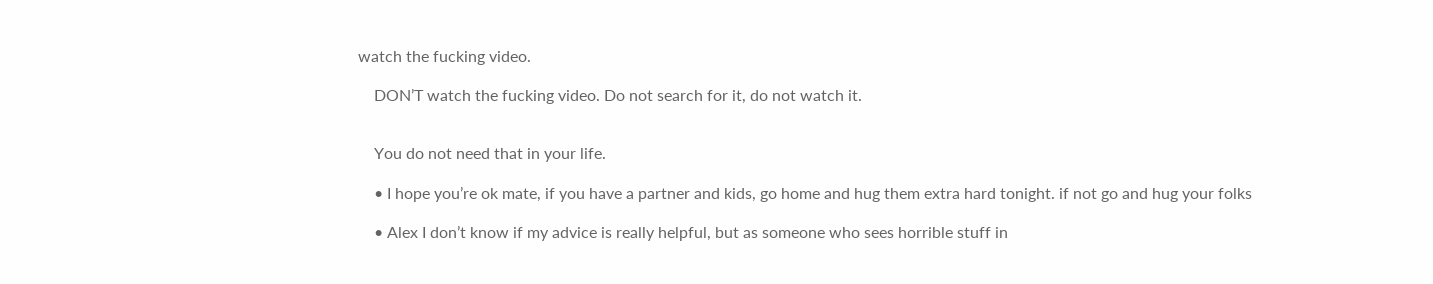watch the fucking video.

    DON’T watch the fucking video. Do not search for it, do not watch it.


    You do not need that in your life.

    • I hope you’re ok mate, if you have a partner and kids, go home and hug them extra hard tonight. if not go and hug your folks

    • Alex I don’t know if my advice is really helpful, but as someone who sees horrible stuff in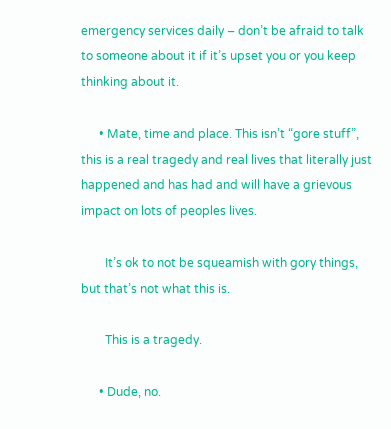emergency services daily – don’t be afraid to talk to someone about it if it’s upset you or you keep thinking about it.

      • Mate, time and place. This isn’t “gore stuff”, this is a real tragedy and real lives that literally just happened and has had and will have a grievous impact on lots of peoples lives.

        It’s ok to not be squeamish with gory things, but that’s not what this is.

        This is a tragedy.

      • Dude, no.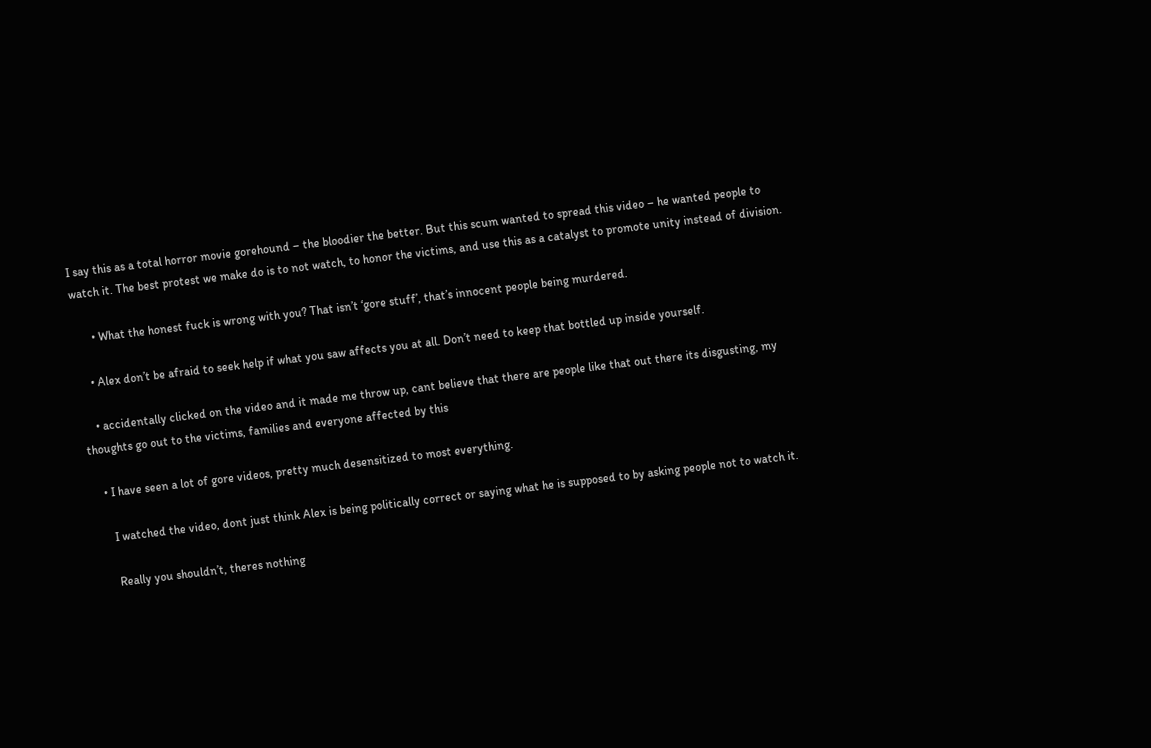I say this as a total horror movie gorehound – the bloodier the better. But this scum wanted to spread this video – he wanted people to watch it. The best protest we make do is to not watch, to honor the victims, and use this as a catalyst to promote unity instead of division.

      • What the honest fuck is wrong with you? That isn’t ‘gore stuff’, that’s innocent people being murdered.

    • Alex don’t be afraid to seek help if what you saw affects you at all. Don’t need to keep that bottled up inside yourself.

    • accidentally clicked on the video and it made me throw up, cant believe that there are people like that out there its disgusting, my thoughts go out to the victims, families and everyone affected by this

    • I have seen a lot of gore videos, pretty much desensitized to most everything.

      I watched the video, dont just think Alex is being politically correct or saying what he is supposed to by asking people not to watch it.

      Really you shouldn’t, theres nothing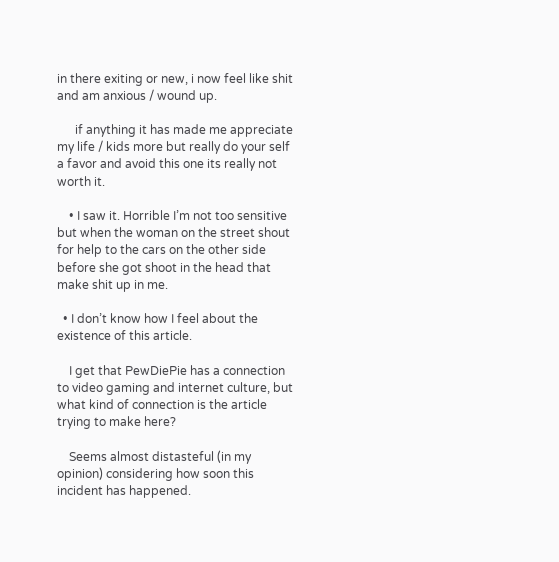in there exiting or new, i now feel like shit and am anxious / wound up.

      if anything it has made me appreciate my life / kids more but really do your self a favor and avoid this one its really not worth it.

    • I saw it. Horrible I’m not too sensitive but when the woman on the street shout for help to the cars on the other side before she got shoot in the head that make shit up in me.

  • I don’t know how I feel about the existence of this article.

    I get that PewDiePie has a connection to video gaming and internet culture, but what kind of connection is the article trying to make here?

    Seems almost distasteful (in my opinion) considering how soon this incident has happened.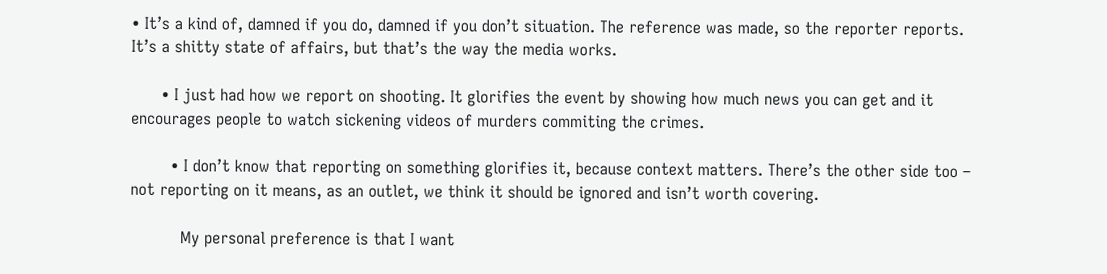• It’s a kind of, damned if you do, damned if you don’t situation. The reference was made, so the reporter reports. It’s a shitty state of affairs, but that’s the way the media works.

      • I just had how we report on shooting. It glorifies the event by showing how much news you can get and it encourages people to watch sickening videos of murders commiting the crimes.

        • I don’t know that reporting on something glorifies it, because context matters. There’s the other side too – not reporting on it means, as an outlet, we think it should be ignored and isn’t worth covering.

          My personal preference is that I want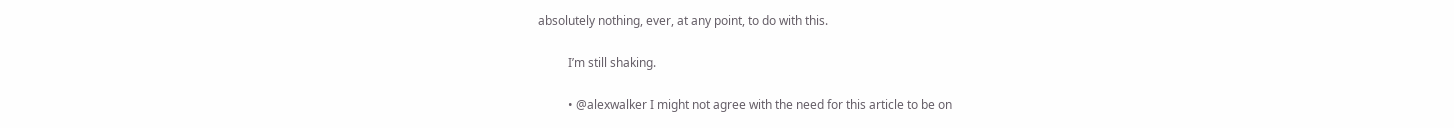absolutely nothing, ever, at any point, to do with this.

          I’m still shaking.

          • @alexwalker I might not agree with the need for this article to be on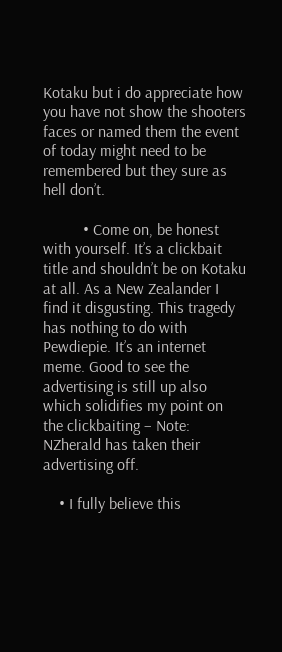Kotaku but i do appreciate how you have not show the shooters faces or named them the event of today might need to be remembered but they sure as hell don’t.

          • Come on, be honest with yourself. It’s a clickbait title and shouldn’t be on Kotaku at all. As a New Zealander I find it disgusting. This tragedy has nothing to do with Pewdiepie. It’s an internet meme. Good to see the advertising is still up also which solidifies my point on the clickbaiting – Note: NZherald has taken their advertising off.

    • I fully believe this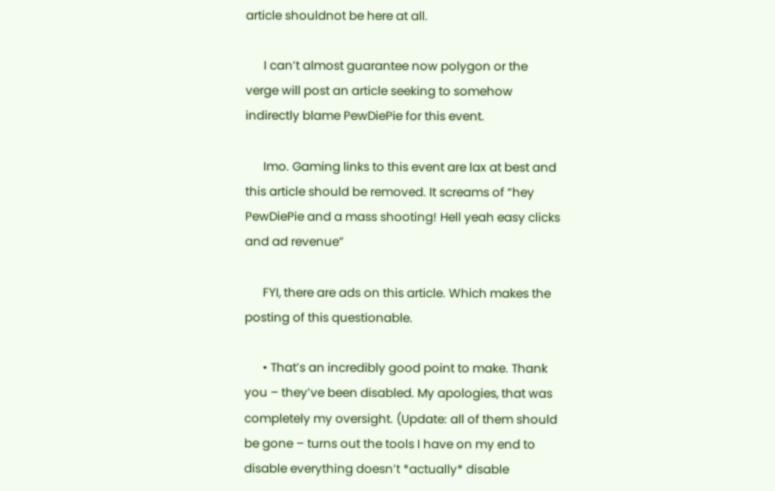article shouldnot be here at all.

      I can’t almost guarantee now polygon or the verge will post an article seeking to somehow indirectly blame PewDiePie for this event.

      Imo. Gaming links to this event are lax at best and this article should be removed. It screams of “hey PewDiePie and a mass shooting! Hell yeah easy clicks and ad revenue”

      FYI, there are ads on this article. Which makes the posting of this questionable.

      • That’s an incredibly good point to make. Thank you – they’ve been disabled. My apologies, that was completely my oversight. (Update: all of them should be gone – turns out the tools I have on my end to disable everything doesn’t *actually* disable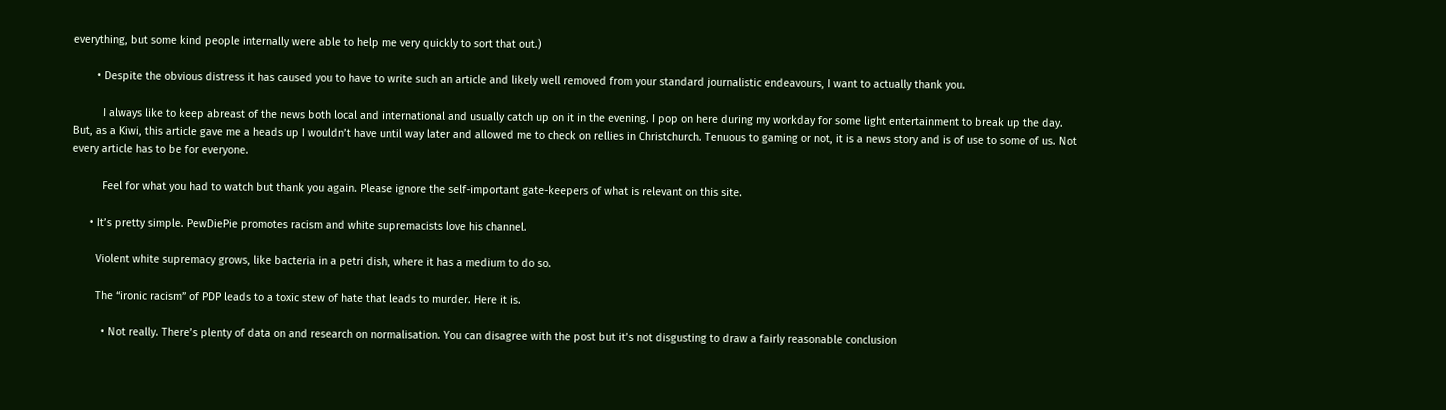everything, but some kind people internally were able to help me very quickly to sort that out.)

        • Despite the obvious distress it has caused you to have to write such an article and likely well removed from your standard journalistic endeavours, I want to actually thank you.

          I always like to keep abreast of the news both local and international and usually catch up on it in the evening. I pop on here during my workday for some light entertainment to break up the day. But, as a Kiwi, this article gave me a heads up I wouldn’t have until way later and allowed me to check on rellies in Christchurch. Tenuous to gaming or not, it is a news story and is of use to some of us. Not every article has to be for everyone.

          Feel for what you had to watch but thank you again. Please ignore the self-important gate-keepers of what is relevant on this site.

      • It’s pretty simple. PewDiePie promotes racism and white supremacists love his channel.

        Violent white supremacy grows, like bacteria in a petri dish, where it has a medium to do so.

        The “ironic racism” of PDP leads to a toxic stew of hate that leads to murder. Here it is.

          • Not really. There’s plenty of data on and research on normalisation. You can disagree with the post but it’s not disgusting to draw a fairly reasonable conclusion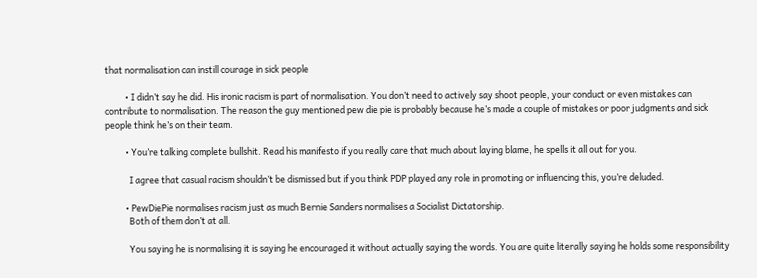that normalisation can instill courage in sick people

          • I didn’t say he did. His ironic racism is part of normalisation. You don’t need to actively say shoot people, your conduct or even mistakes can contribute to normalisation. The reason the guy mentioned pew die pie is probably because he’s made a couple of mistakes or poor judgments and sick people think he’s on their team.

          • You’re talking complete bullshit. Read his manifesto if you really care that much about laying blame, he spells it all out for you.

            I agree that casual racism shouldn’t be dismissed but if you think PDP played any role in promoting or influencing this, you’re deluded.

          • PewDiePie normalises racism just as much Bernie Sanders normalises a Socialist Dictatorship.
            Both of them don’t at all.

            You saying he is normalising it is saying he encouraged it without actually saying the words. You are quite literally saying he holds some responsibility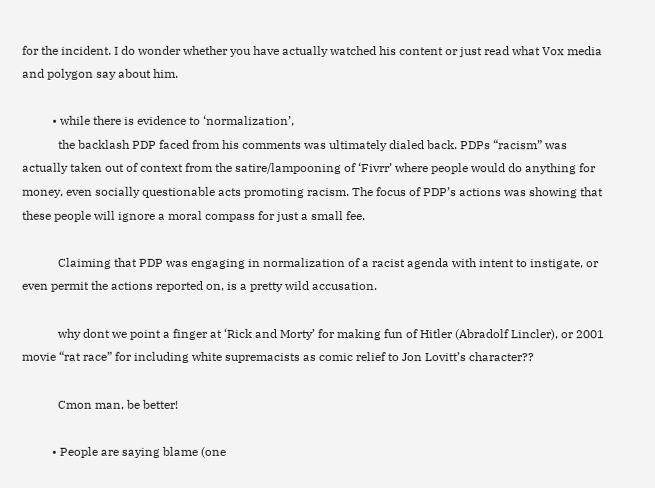for the incident. I do wonder whether you have actually watched his content or just read what Vox media and polygon say about him.

          • while there is evidence to ‘normalization’,
            the backlash PDP faced from his comments was ultimately dialed back. PDPs “racism” was actually taken out of context from the satire/lampooning of ‘Fivrr’ where people would do anything for money, even socially questionable acts promoting racism. The focus of PDP’s actions was showing that these people will ignore a moral compass for just a small fee.

            Claiming that PDP was engaging in normalization of a racist agenda with intent to instigate, or even permit the actions reported on, is a pretty wild accusation.

            why dont we point a finger at ‘Rick and Morty’ for making fun of Hitler (Abradolf Lincler), or 2001 movie “rat race” for including white supremacists as comic relief to Jon Lovitt’s character??

            Cmon man, be better!

          • People are saying blame (one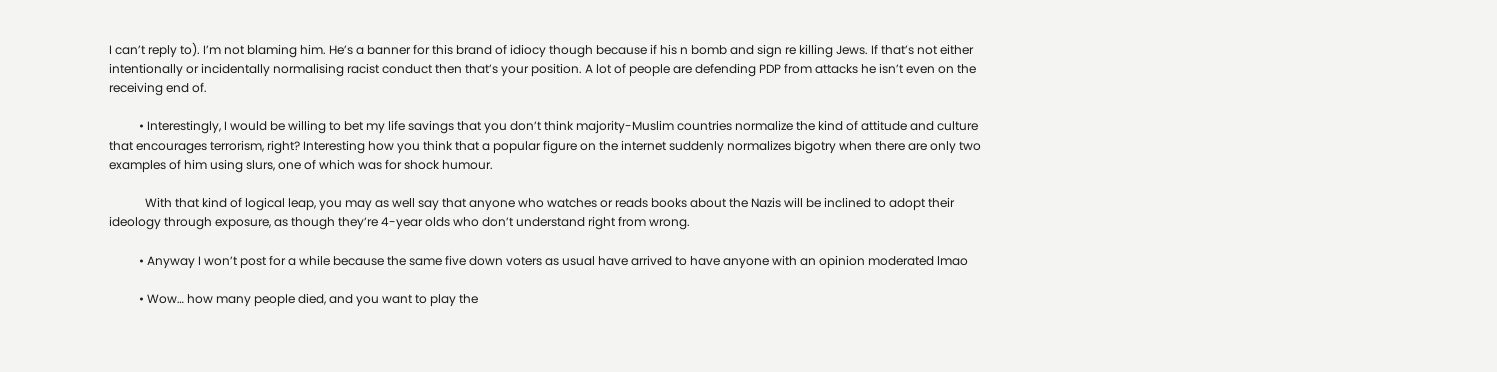I can’t reply to). I’m not blaming him. He’s a banner for this brand of idiocy though because if his n bomb and sign re killing Jews. If that’s not either intentionally or incidentally normalising racist conduct then that’s your position. A lot of people are defending PDP from attacks he isn’t even on the receiving end of.

          • Interestingly, I would be willing to bet my life savings that you don’t think majority-Muslim countries normalize the kind of attitude and culture that encourages terrorism, right? Interesting how you think that a popular figure on the internet suddenly normalizes bigotry when there are only two examples of him using slurs, one of which was for shock humour.

            With that kind of logical leap, you may as well say that anyone who watches or reads books about the Nazis will be inclined to adopt their ideology through exposure, as though they’re 4-year olds who don’t understand right from wrong.

          • Anyway I won’t post for a while because the same five down voters as usual have arrived to have anyone with an opinion moderated lmao

          • Wow… how many people died, and you want to play the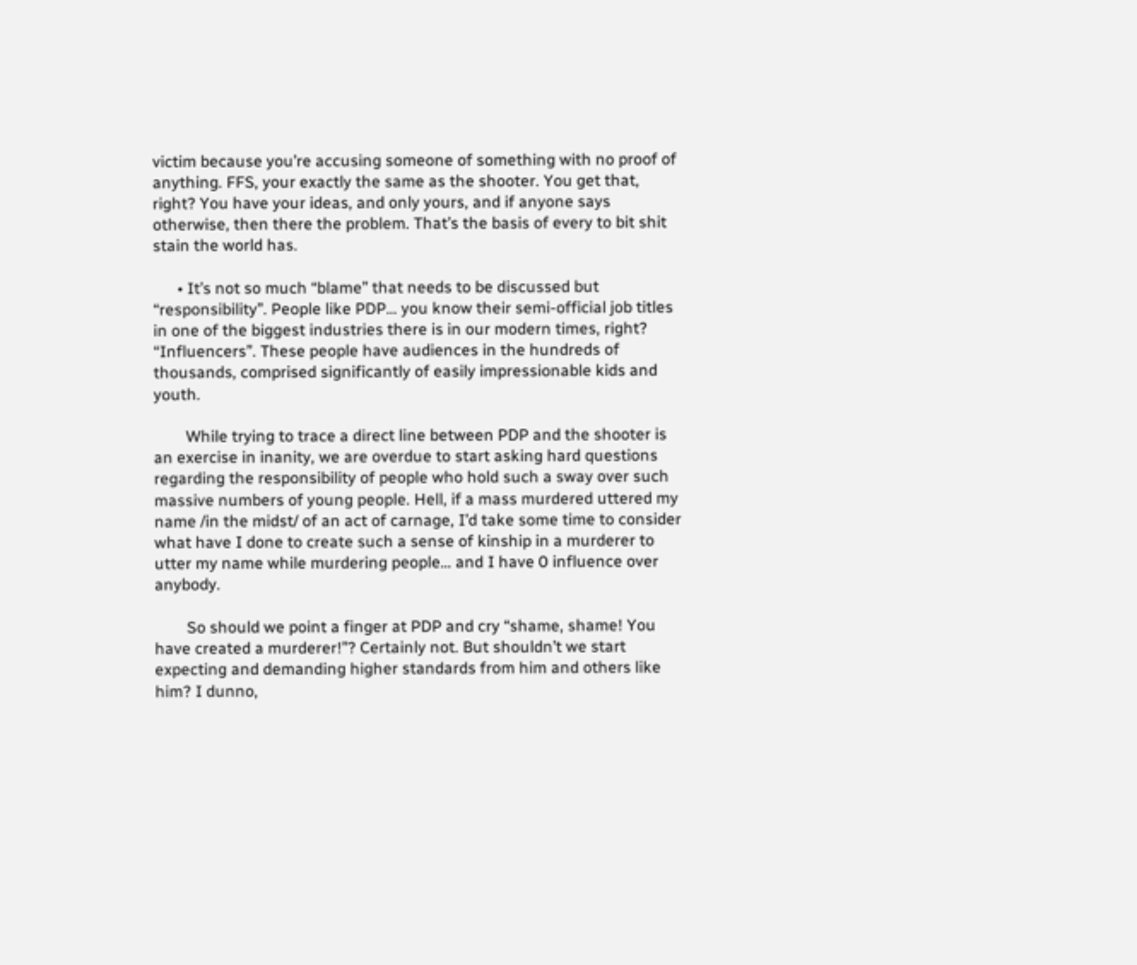victim because you’re accusing someone of something with no proof of anything. FFS, your exactly the same as the shooter. You get that, right? You have your ideas, and only yours, and if anyone says otherwise, then there the problem. That’s the basis of every to bit shit stain the world has.

      • It’s not so much “blame” that needs to be discussed but “responsibility”. People like PDP… you know their semi-official job titles in one of the biggest industries there is in our modern times, right? “Influencers”. These people have audiences in the hundreds of thousands, comprised significantly of easily impressionable kids and youth.

        While trying to trace a direct line between PDP and the shooter is an exercise in inanity, we are overdue to start asking hard questions regarding the responsibility of people who hold such a sway over such massive numbers of young people. Hell, if a mass murdered uttered my name /in the midst/ of an act of carnage, I’d take some time to consider what have I done to create such a sense of kinship in a murderer to utter my name while murdering people… and I have 0 influence over anybody.

        So should we point a finger at PDP and cry “shame, shame! You have created a murderer!”? Certainly not. But shouldn’t we start expecting and demanding higher standards from him and others like him? I dunno,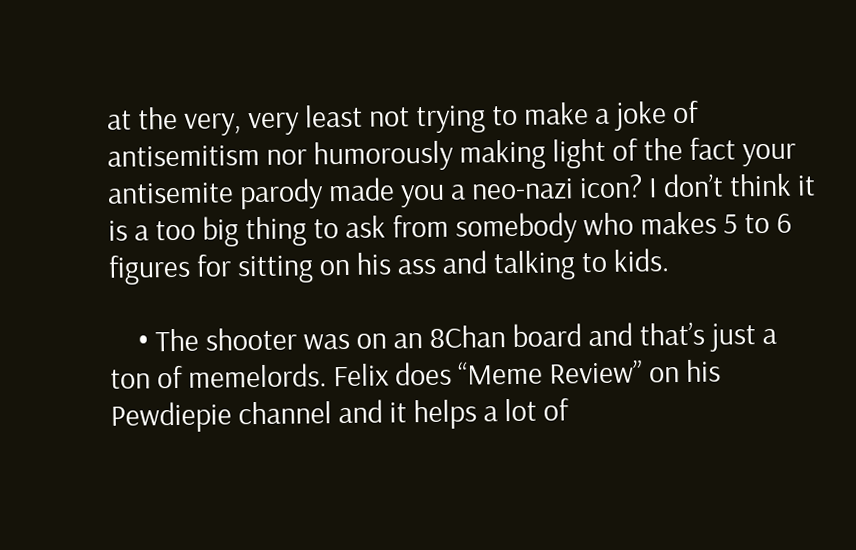at the very, very least not trying to make a joke of antisemitism nor humorously making light of the fact your antisemite parody made you a neo-nazi icon? I don’t think it is a too big thing to ask from somebody who makes 5 to 6 figures for sitting on his ass and talking to kids.

    • The shooter was on an 8Chan board and that’s just a ton of memelords. Felix does “Meme Review” on his Pewdiepie channel and it helps a lot of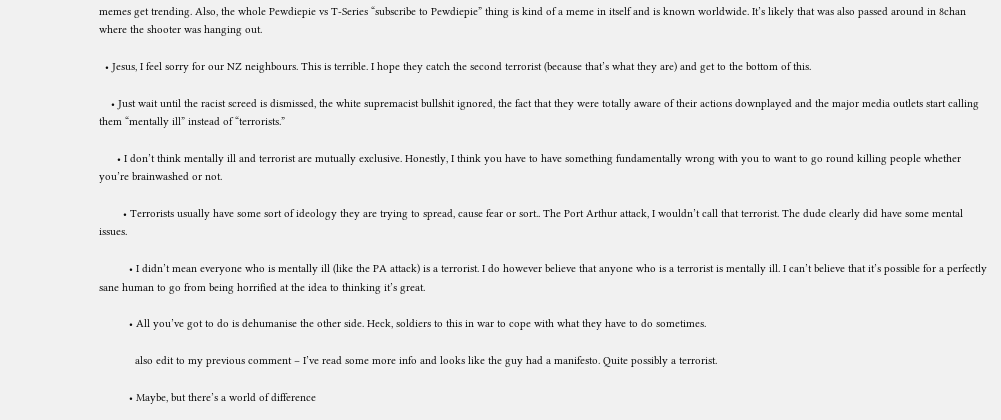memes get trending. Also, the whole Pewdiepie vs T-Series “subscribe to Pewdiepie” thing is kind of a meme in itself and is known worldwide. It’s likely that was also passed around in 8chan where the shooter was hanging out.

  • Jesus, I feel sorry for our NZ neighbours. This is terrible. I hope they catch the second terrorist (because that’s what they are) and get to the bottom of this.

    • Just wait until the racist screed is dismissed, the white supremacist bullshit ignored, the fact that they were totally aware of their actions downplayed and the major media outlets start calling them “mentally ill” instead of “terrorists.”

      • I don’t think mentally ill and terrorist are mutually exclusive. Honestly, I think you have to have something fundamentally wrong with you to want to go round killing people whether you’re brainwashed or not.

        • Terrorists usually have some sort of ideology they are trying to spread, cause fear or sort.. The Port Arthur attack, I wouldn’t call that terrorist. The dude clearly did have some mental issues.

          • I didn’t mean everyone who is mentally ill (like the PA attack) is a terrorist. I do however believe that anyone who is a terrorist is mentally ill. I can’t believe that it’s possible for a perfectly sane human to go from being horrified at the idea to thinking it’s great.

          • All you’ve got to do is dehumanise the other side. Heck, soldiers to this in war to cope with what they have to do sometimes.

            also edit to my previous comment – I’ve read some more info and looks like the guy had a manifesto. Quite possibly a terrorist.

          • Maybe, but there’s a world of difference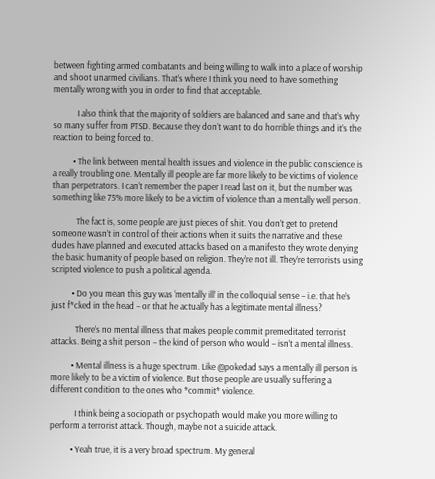between fighting armed combatants and being willing to walk into a place of worship and shoot unarmed civilians. That’s where I think you need to have something mentally wrong with you in order to find that acceptable.

            I also think that the majority of soldiers are balanced and sane and that’s why so many suffer from PTSD. Because they don’t want to do horrible things and it’s the reaction to being forced to.

          • The link between mental health issues and violence in the public conscience is a really troubling one. Mentally ill people are far more likely to be victims of violence than perpetrators. I can’t remember the paper I read last on it, but the number was something like 75% more likely to be a victim of violence than a mentally well person.

            The fact is, some people are just pieces of shit. You don’t get to pretend someone wasn’t in control of their actions when it suits the narrative and these dudes have planned and executed attacks based on a manifesto they wrote denying the basic humanity of people based on religion. They’re not ill. They’re terrorists using scripted violence to push a political agenda.

          • Do you mean this guy was ‘mentally ill’ in the colloquial sense – i.e. that he’s just f*cked in the head – or that he actually has a legitimate mental illness?

            There’s no mental illness that makes people commit premeditated terrorist attacks. Being a shit person – the kind of person who would – isn’t a mental illness.

          • Mental illness is a huge spectrum. Like @pokedad says a mentally ill person is more likely to be a victim of violence. But those people are usually suffering a different condition to the ones who *commit* violence.

            I think being a sociopath or psychopath would make you more willing to perform a terrorist attack. Though, maybe not a suicide attack.

          • Yeah true, it is a very broad spectrum. My general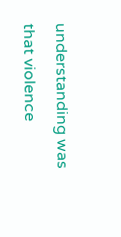understanding was that violence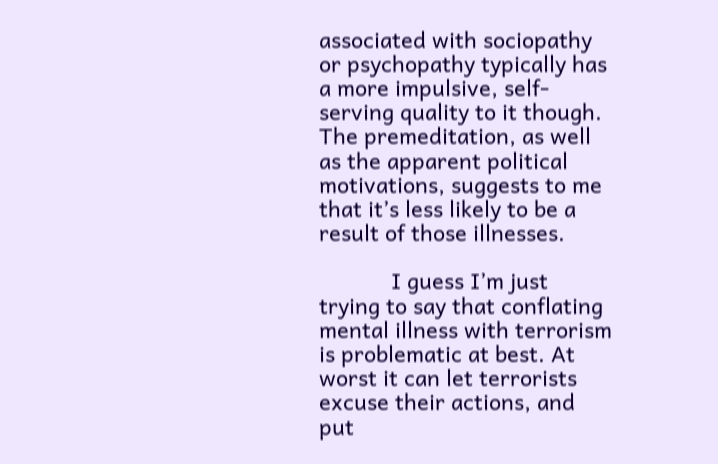associated with sociopathy or psychopathy typically has a more impulsive, self-serving quality to it though. The premeditation, as well as the apparent political motivations, suggests to me that it’s less likely to be a result of those illnesses.

            I guess I’m just trying to say that conflating mental illness with terrorism is problematic at best. At worst it can let terrorists excuse their actions, and put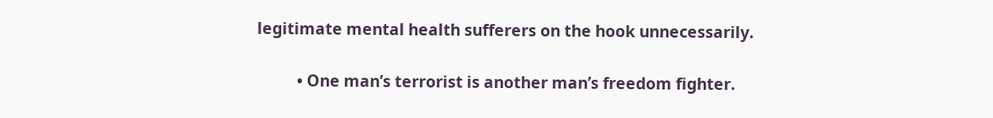legitimate mental health sufferers on the hook unnecessarily.

          • One man’s terrorist is another man’s freedom fighter.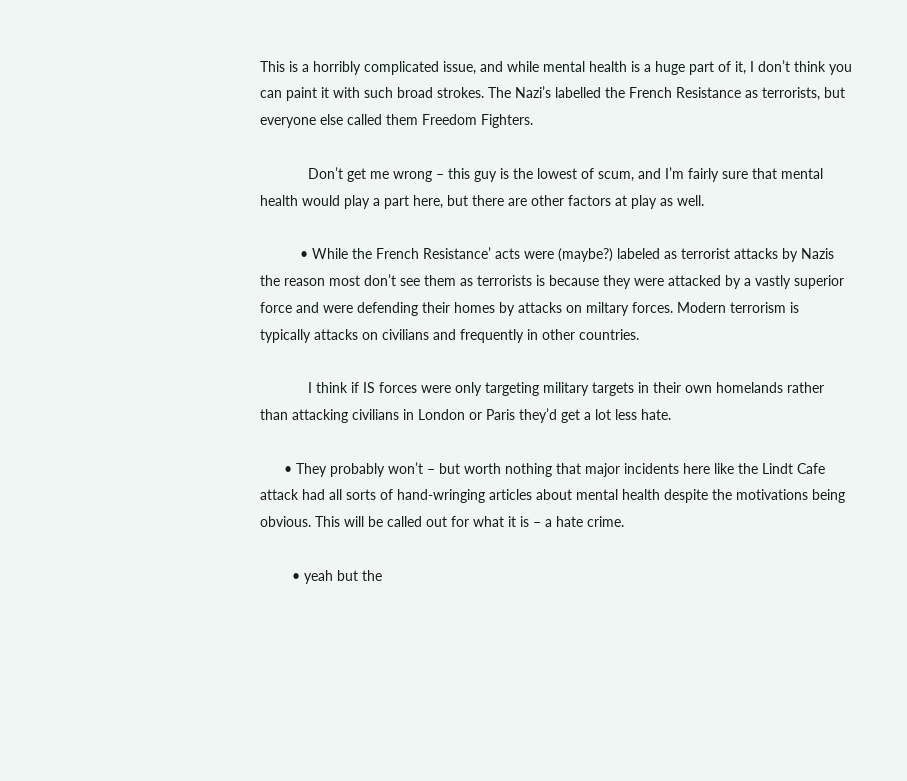This is a horribly complicated issue, and while mental health is a huge part of it, I don’t think you can paint it with such broad strokes. The Nazi’s labelled the French Resistance as terrorists, but everyone else called them Freedom Fighters.

            Don’t get me wrong – this guy is the lowest of scum, and I’m fairly sure that mental health would play a part here, but there are other factors at play as well.

          • While the French Resistance’ acts were (maybe?) labeled as terrorist attacks by Nazis the reason most don’t see them as terrorists is because they were attacked by a vastly superior force and were defending their homes by attacks on miltary forces. Modern terrorism is typically attacks on civilians and frequently in other countries.

            I think if IS forces were only targeting military targets in their own homelands rather than attacking civilians in London or Paris they’d get a lot less hate.

      • They probably won’t – but worth nothing that major incidents here like the Lindt Cafe attack had all sorts of hand-wringing articles about mental health despite the motivations being obvious. This will be called out for what it is – a hate crime.

        • yeah but the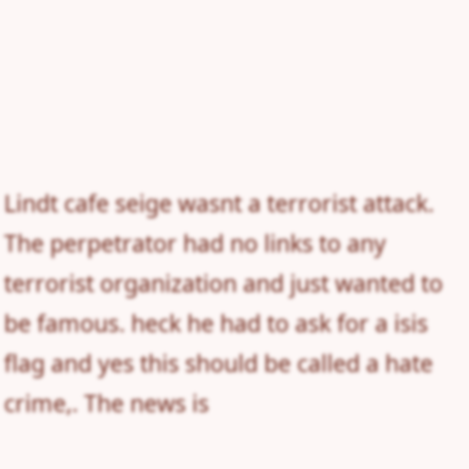Lindt cafe seige wasnt a terrorist attack. The perpetrator had no links to any terrorist organization and just wanted to be famous. heck he had to ask for a isis flag and yes this should be called a hate crime,. The news is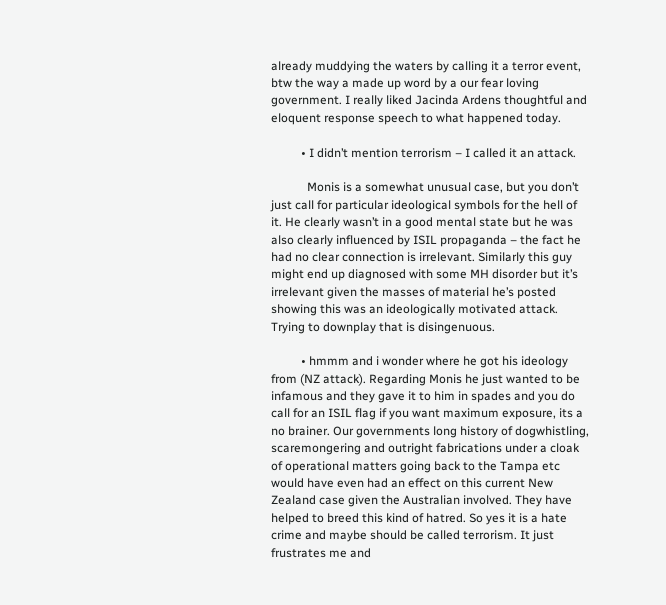already muddying the waters by calling it a terror event, btw the way a made up word by a our fear loving government. I really liked Jacinda Ardens thoughtful and eloquent response speech to what happened today.

          • I didn’t mention terrorism – I called it an attack.

            Monis is a somewhat unusual case, but you don’t just call for particular ideological symbols for the hell of it. He clearly wasn’t in a good mental state but he was also clearly influenced by ISIL propaganda – the fact he had no clear connection is irrelevant. Similarly this guy might end up diagnosed with some MH disorder but it’s irrelevant given the masses of material he’s posted showing this was an ideologically motivated attack. Trying to downplay that is disingenuous.

          • hmmm and i wonder where he got his ideology from (NZ attack). Regarding Monis he just wanted to be infamous and they gave it to him in spades and you do call for an ISIL flag if you want maximum exposure, its a no brainer. Our governments long history of dogwhistling, scaremongering and outright fabrications under a cloak of operational matters going back to the Tampa etc would have even had an effect on this current New Zealand case given the Australian involved. They have helped to breed this kind of hatred. So yes it is a hate crime and maybe should be called terrorism. It just frustrates me and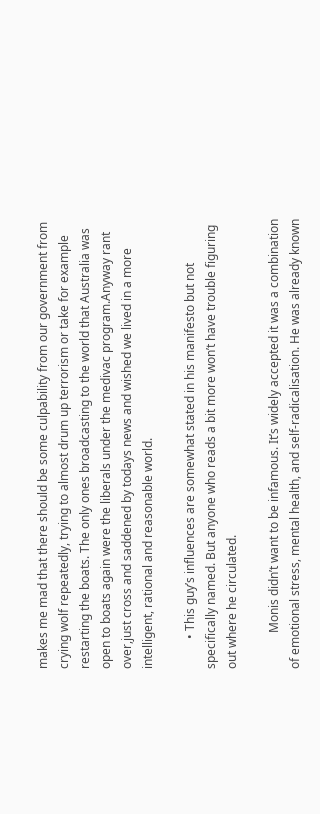makes me mad that there should be some culpability from our government from crying wolf repeatedly, trying to almost drum up terrorism or take for example restarting the boats. The only ones broadcasting to the world that Australia was open to boats again were the liberals under the medivac program.Anyway rant over,just cross and saddened by todays news and wished we lived in a more intelligent, rational and reasonable world.

          • This guy’s influences are somewhat stated in his manifesto but not specifically named. But anyone who reads a bit more won’t have trouble figuring out where he circulated.

            Monis didn’t want to be infamous. It’s widely accepted it was a combination of emotional stress, mental health, and self-radicalisation. He was already known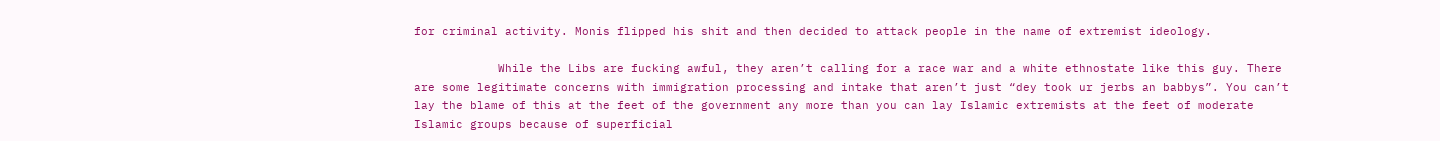for criminal activity. Monis flipped his shit and then decided to attack people in the name of extremist ideology.

            While the Libs are fucking awful, they aren’t calling for a race war and a white ethnostate like this guy. There are some legitimate concerns with immigration processing and intake that aren’t just “dey took ur jerbs an babbys”. You can’t lay the blame of this at the feet of the government any more than you can lay Islamic extremists at the feet of moderate Islamic groups because of superficial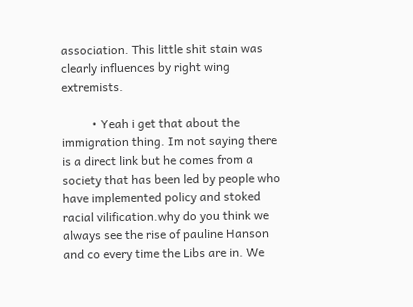association. This little shit stain was clearly influences by right wing extremists.

          • Yeah i get that about the immigration thing. Im not saying there is a direct link but he comes from a society that has been led by people who have implemented policy and stoked racial vilification.why do you think we always see the rise of pauline Hanson and co every time the Libs are in. We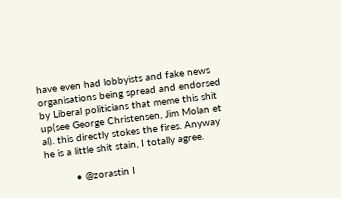have even had lobbyists and fake news organisations being spread and endorsed by Liberal politicians that meme this shit up(see George Christensen, Jim Molan et al). this directly stokes the fires. Anyway he is a little shit stain, I totally agree.

          • @zorastin I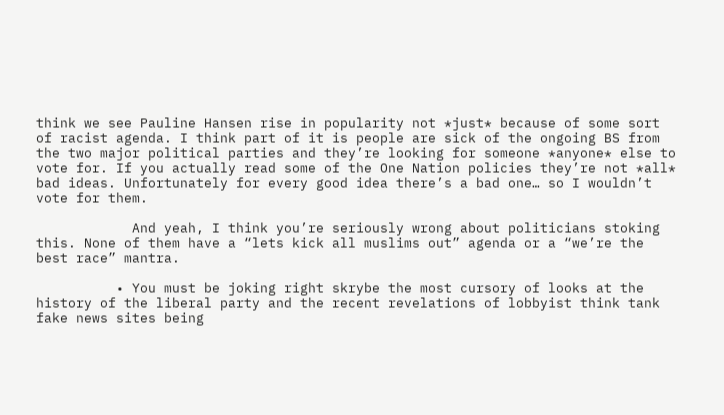think we see Pauline Hansen rise in popularity not *just* because of some sort of racist agenda. I think part of it is people are sick of the ongoing BS from the two major political parties and they’re looking for someone *anyone* else to vote for. If you actually read some of the One Nation policies they’re not *all* bad ideas. Unfortunately for every good idea there’s a bad one… so I wouldn’t vote for them.

            And yeah, I think you’re seriously wrong about politicians stoking this. None of them have a “lets kick all muslims out” agenda or a “we’re the best race” mantra.

          • You must be joking right skrybe the most cursory of looks at the history of the liberal party and the recent revelations of lobbyist think tank fake news sites being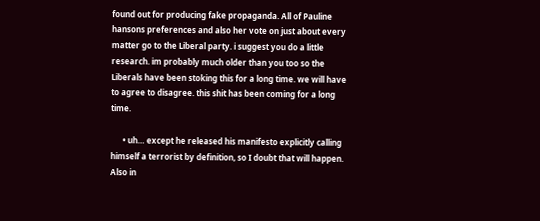found out for producing fake propaganda. All of Pauline hansons preferences and also her vote on just about every matter go to the Liberal party. i suggest you do a little research. im probably much older than you too so the Liberals have been stoking this for a long time. we will have to agree to disagree. this shit has been coming for a long time.

      • uh… except he released his manifesto explicitly calling himself a terrorist by definition, so I doubt that will happen. Also in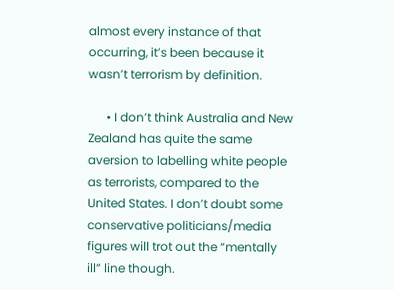almost every instance of that occurring, it’s been because it wasn’t terrorism by definition.

      • I don’t think Australia and New Zealand has quite the same aversion to labelling white people as terrorists, compared to the United States. I don’t doubt some conservative politicians/media figures will trot out the “mentally ill” line though.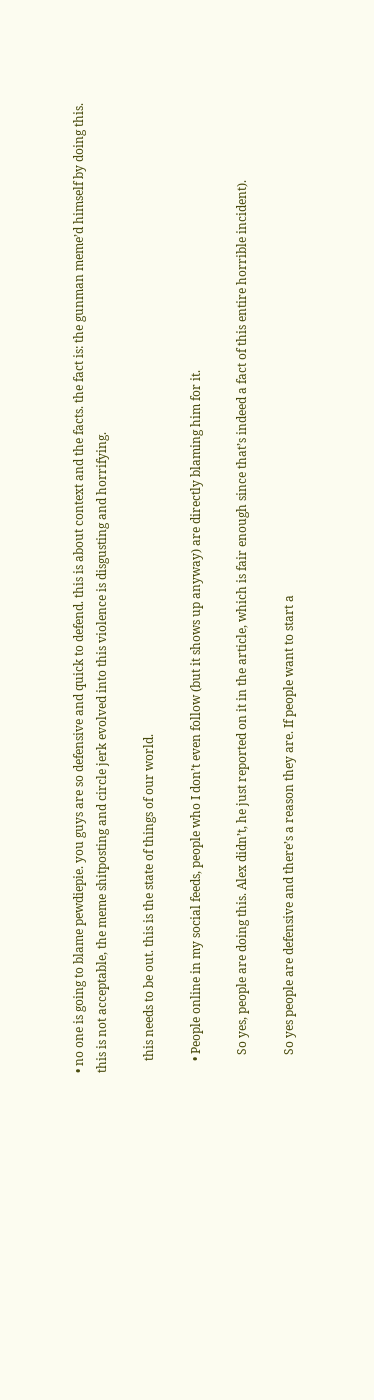• no one is going to blame pewdiepie. you guys are so defensive and quick to defend. this is about context and the facts. the fact is: the gunman meme’d himself by doing this. this is not acceptable, the meme shitposting and circle jerk evolved into this violence is disgusting and horrifying.

    this needs to be out. this is the state of things of our world.

    • People online in my social feeds, people who I don’t even follow (but it shows up anyway) are directly blaming him for it.

      So yes, people are doing this. Alex didn’t, he just reported on it in the article, which is fair enough since that’s indeed a fact of this entire horrible incident).

      So yes people are defensive and there’s a reason they are. If people want to start a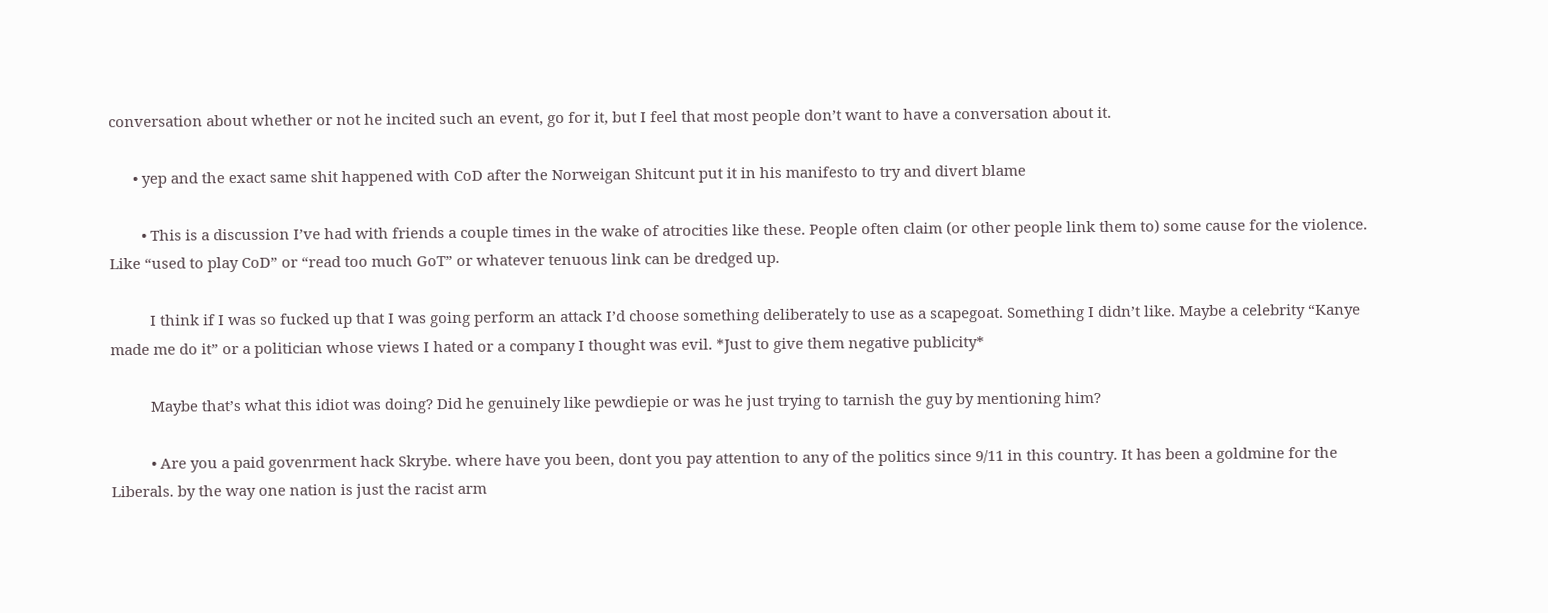conversation about whether or not he incited such an event, go for it, but I feel that most people don’t want to have a conversation about it.

      • yep and the exact same shit happened with CoD after the Norweigan Shitcunt put it in his manifesto to try and divert blame

        • This is a discussion I’ve had with friends a couple times in the wake of atrocities like these. People often claim (or other people link them to) some cause for the violence. Like “used to play CoD” or “read too much GoT” or whatever tenuous link can be dredged up.

          I think if I was so fucked up that I was going perform an attack I’d choose something deliberately to use as a scapegoat. Something I didn’t like. Maybe a celebrity “Kanye made me do it” or a politician whose views I hated or a company I thought was evil. *Just to give them negative publicity*

          Maybe that’s what this idiot was doing? Did he genuinely like pewdiepie or was he just trying to tarnish the guy by mentioning him?

          • Are you a paid govenrment hack Skrybe. where have you been, dont you pay attention to any of the politics since 9/11 in this country. It has been a goldmine for the Liberals. by the way one nation is just the racist arm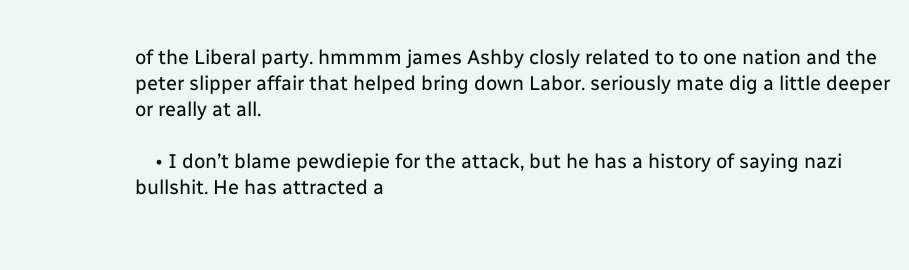of the Liberal party. hmmmm james Ashby closly related to to one nation and the peter slipper affair that helped bring down Labor. seriously mate dig a little deeper or really at all.

    • I don’t blame pewdiepie for the attack, but he has a history of saying nazi bullshit. He has attracted a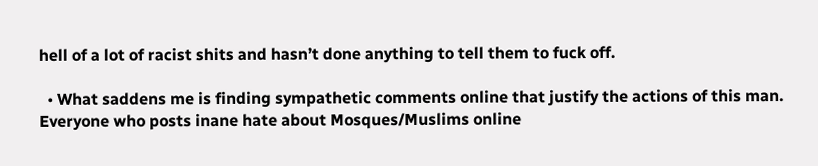hell of a lot of racist shits and hasn’t done anything to tell them to fuck off.

  • What saddens me is finding sympathetic comments online that justify the actions of this man. Everyone who posts inane hate about Mosques/Muslims online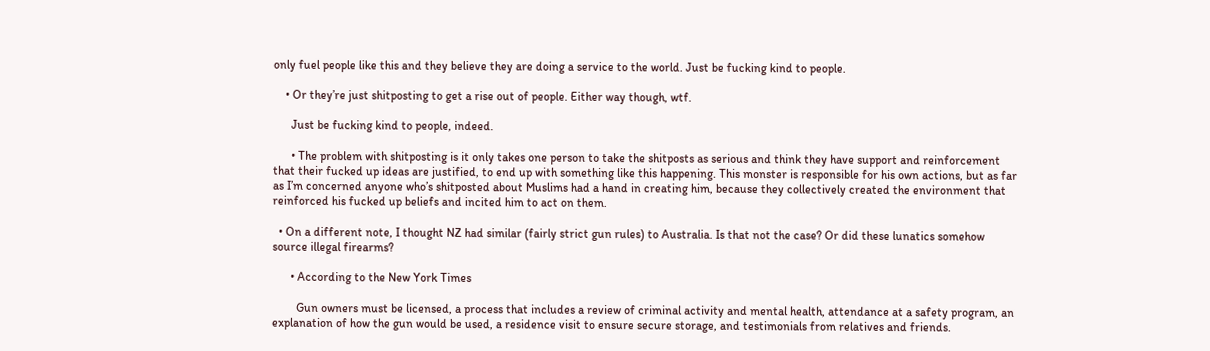only fuel people like this and they believe they are doing a service to the world. Just be fucking kind to people.

    • Or they’re just shitposting to get a rise out of people. Either way though, wtf.

      Just be fucking kind to people, indeed.

      • The problem with shitposting is it only takes one person to take the shitposts as serious and think they have support and reinforcement that their fucked up ideas are justified, to end up with something like this happening. This monster is responsible for his own actions, but as far as I’m concerned anyone who’s shitposted about Muslims had a hand in creating him, because they collectively created the environment that reinforced his fucked up beliefs and incited him to act on them.

  • On a different note, I thought NZ had similar (fairly strict gun rules) to Australia. Is that not the case? Or did these lunatics somehow source illegal firearms?

      • According to the New York Times

        Gun owners must be licensed, a process that includes a review of criminal activity and mental health, attendance at a safety program, an explanation of how the gun would be used, a residence visit to ensure secure storage, and testimonials from relatives and friends.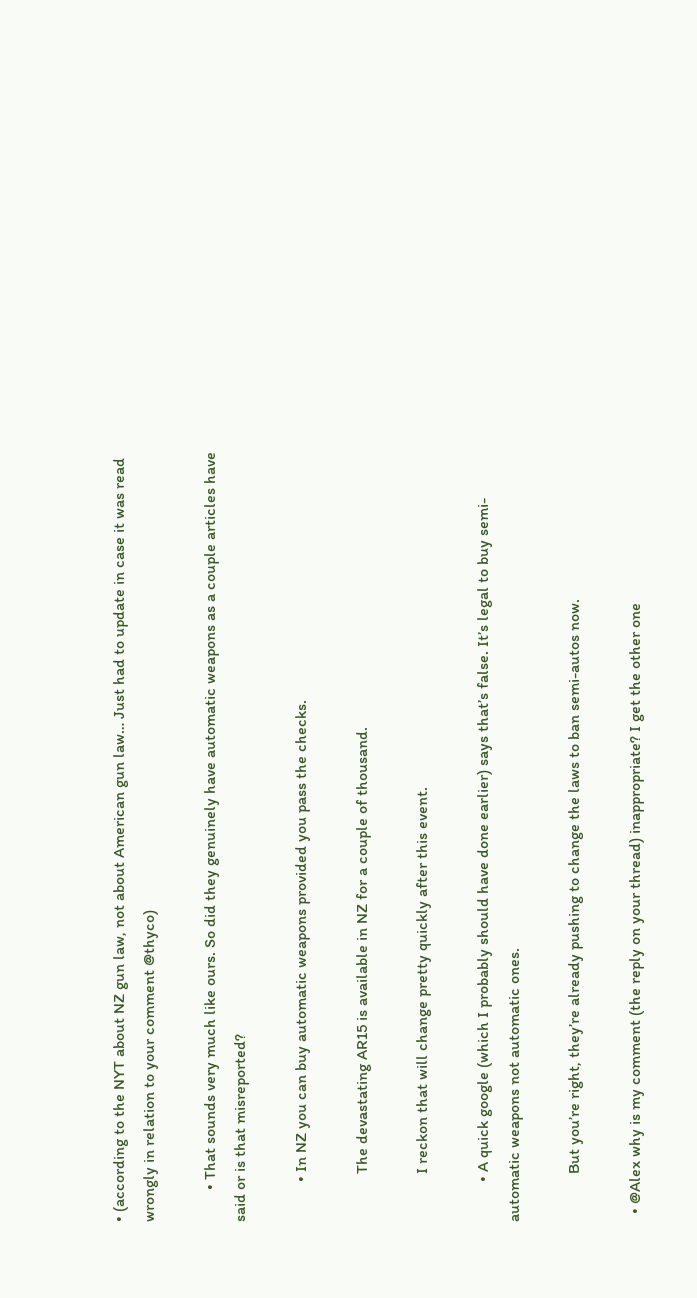• (according to the NYT about NZ gun law, not about American gun law… Just had to update in case it was read wrongly in relation to your comment @thyco)

        • That sounds very much like ours. So did they genuinely have automatic weapons as a couple articles have said or is that misreported?

          • In NZ you can buy automatic weapons provided you pass the checks.

            The devastating AR15 is available in NZ for a couple of thousand.

            I reckon that will change pretty quickly after this event.

          • A quick google (which I probably should have done earlier) says that’s false. It’s legal to buy semi-automatic weapons not automatic ones.

            But you’re right, they’re already pushing to change the laws to ban semi-autos now.

  • @Alex why is my comment (the reply on your thread) inappropriate? I get the other one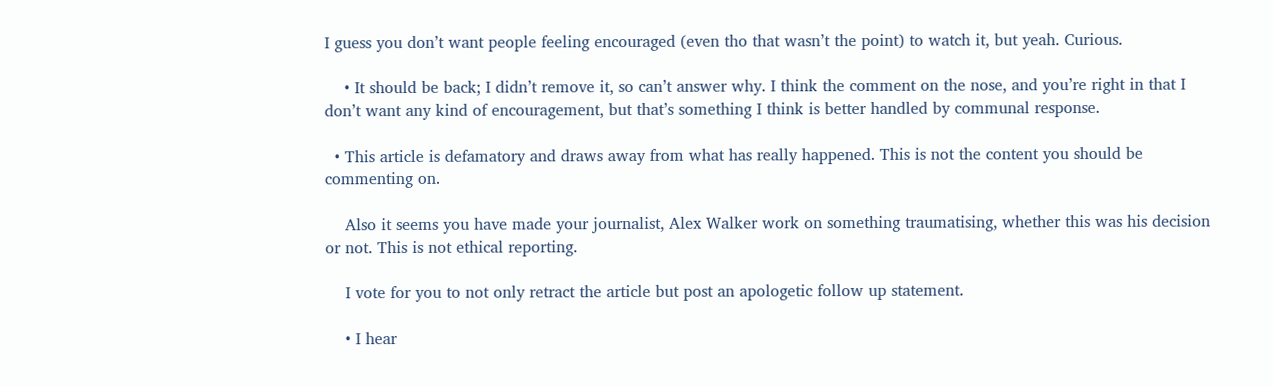I guess you don’t want people feeling encouraged (even tho that wasn’t the point) to watch it, but yeah. Curious.

    • It should be back; I didn’t remove it, so can’t answer why. I think the comment on the nose, and you’re right in that I don’t want any kind of encouragement, but that’s something I think is better handled by communal response.

  • This article is defamatory and draws away from what has really happened. This is not the content you should be commenting on.

    Also it seems you have made your journalist, Alex Walker work on something traumatising, whether this was his decision or not. This is not ethical reporting.

    I vote for you to not only retract the article but post an apologetic follow up statement.

    • I hear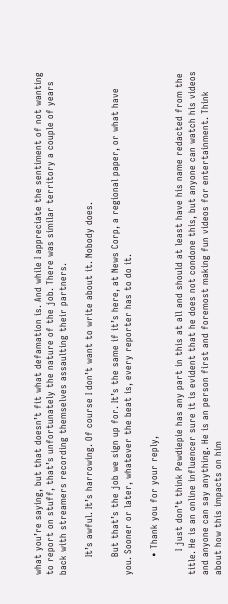what you’re saying, but that doesn’t fit what defamation is. And while I appreciate the sentiment of not wanting to report on stuff, that’s unfortunately the nature of the job. There was similar territory a couple of years back with streamers recording themselves assaulting their partners.

      It’s awful. It’s harrowing. Of course I don’t want to write about it. Nobody does.

      But that’s the job we sign up for. It’s the same if it’s here, at News Corp, a regional paper, or what have you. Sooner or later, whatever the beat is, every reporter has to do it.

      • Thank you for your reply,

        I just don’t think Pewdiepie has any part in this at all and should at least have his name redacted from the title. He is an online influencer sure it is evident that he does not condone this, but anyone can watch his videos and anyone can say anything. He is an person first and foremost making fun videos for entertainment. Think about how this impacts on him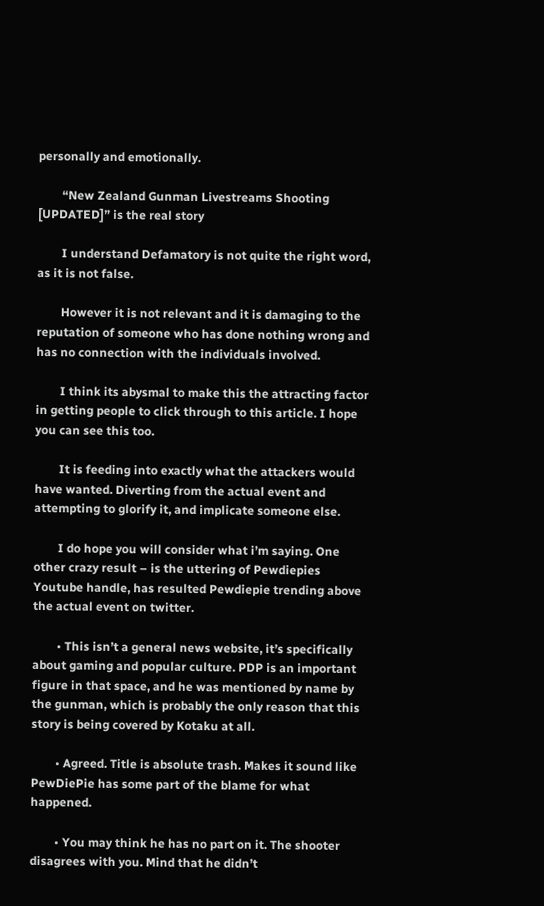personally and emotionally.

        “New Zealand Gunman Livestreams Shooting [UPDATED]” is the real story

        I understand Defamatory is not quite the right word, as it is not false.

        However it is not relevant and it is damaging to the reputation of someone who has done nothing wrong and has no connection with the individuals involved.

        I think its abysmal to make this the attracting factor in getting people to click through to this article. I hope you can see this too.

        It is feeding into exactly what the attackers would have wanted. Diverting from the actual event and attempting to glorify it, and implicate someone else.

        I do hope you will consider what i’m saying. One other crazy result – is the uttering of Pewdiepies Youtube handle, has resulted Pewdiepie trending above the actual event on twitter.

        • This isn’t a general news website, it’s specifically about gaming and popular culture. PDP is an important figure in that space, and he was mentioned by name by the gunman, which is probably the only reason that this story is being covered by Kotaku at all.

        • Agreed. Title is absolute trash. Makes it sound like PewDiePie has some part of the blame for what happened.

        • You may think he has no part on it. The shooter disagrees with you. Mind that he didn’t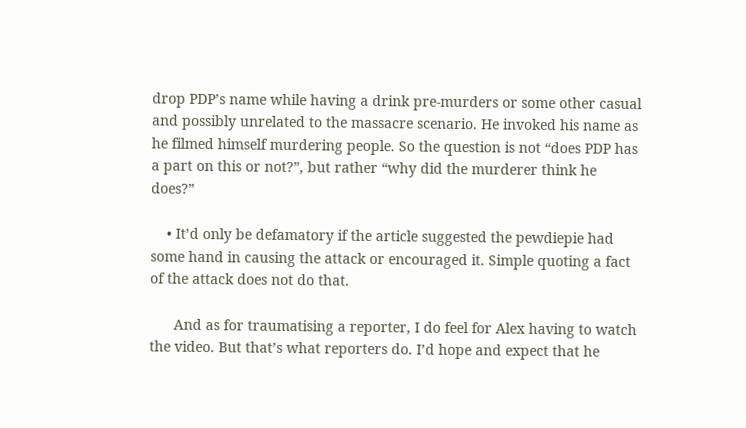drop PDP’s name while having a drink pre-murders or some other casual and possibly unrelated to the massacre scenario. He invoked his name as he filmed himself murdering people. So the question is not “does PDP has a part on this or not?”, but rather “why did the murderer think he does?”

    • It’d only be defamatory if the article suggested the pewdiepie had some hand in causing the attack or encouraged it. Simple quoting a fact of the attack does not do that.

      And as for traumatising a reporter, I do feel for Alex having to watch the video. But that’s what reporters do. I’d hope and expect that he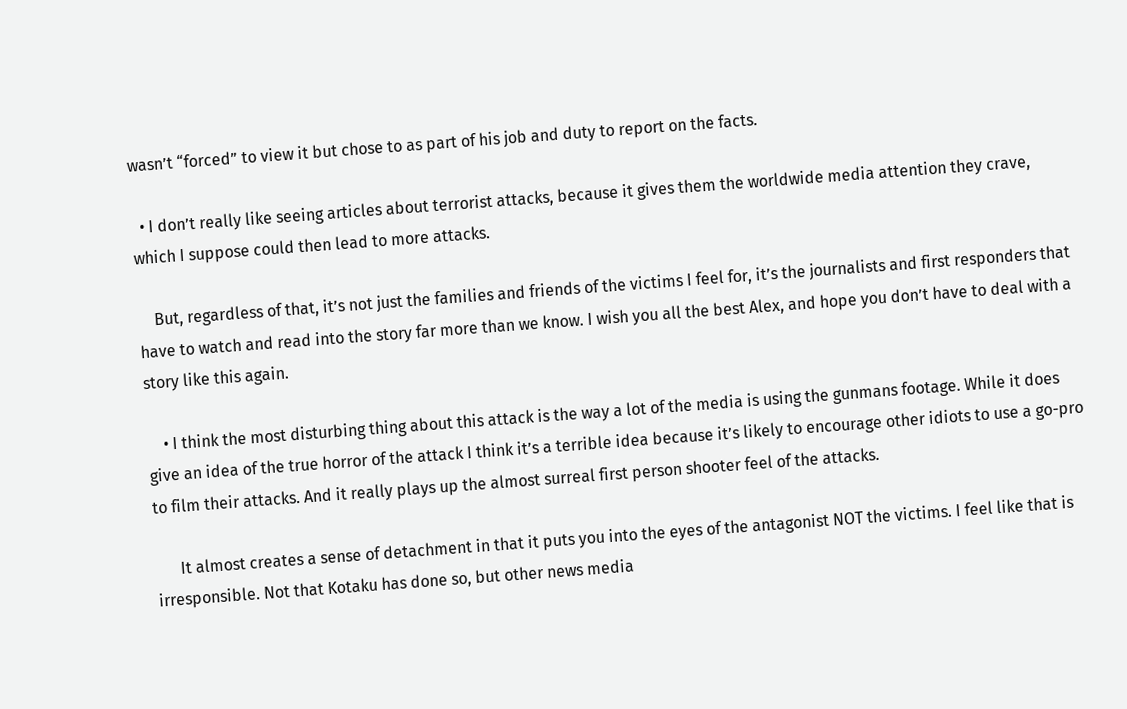wasn’t “forced” to view it but chose to as part of his job and duty to report on the facts.

  • I don’t really like seeing articles about terrorist attacks, because it gives them the worldwide media attention they crave, which I suppose could then lead to more attacks.

    But, regardless of that, it’s not just the families and friends of the victims I feel for, it’s the journalists and first responders that have to watch and read into the story far more than we know. I wish you all the best Alex, and hope you don’t have to deal with a story like this again.

    • I think the most disturbing thing about this attack is the way a lot of the media is using the gunmans footage. While it does give an idea of the true horror of the attack I think it’s a terrible idea because it’s likely to encourage other idiots to use a go-pro to film their attacks. And it really plays up the almost surreal first person shooter feel of the attacks.

      It almost creates a sense of detachment in that it puts you into the eyes of the antagonist NOT the victims. I feel like that is irresponsible. Not that Kotaku has done so, but other news media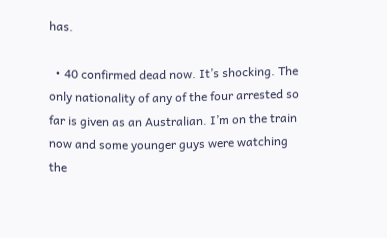has.

  • 40 confirmed dead now. It’s shocking. The only nationality of any of the four arrested so far is given as an Australian. I’m on the train now and some younger guys were watching the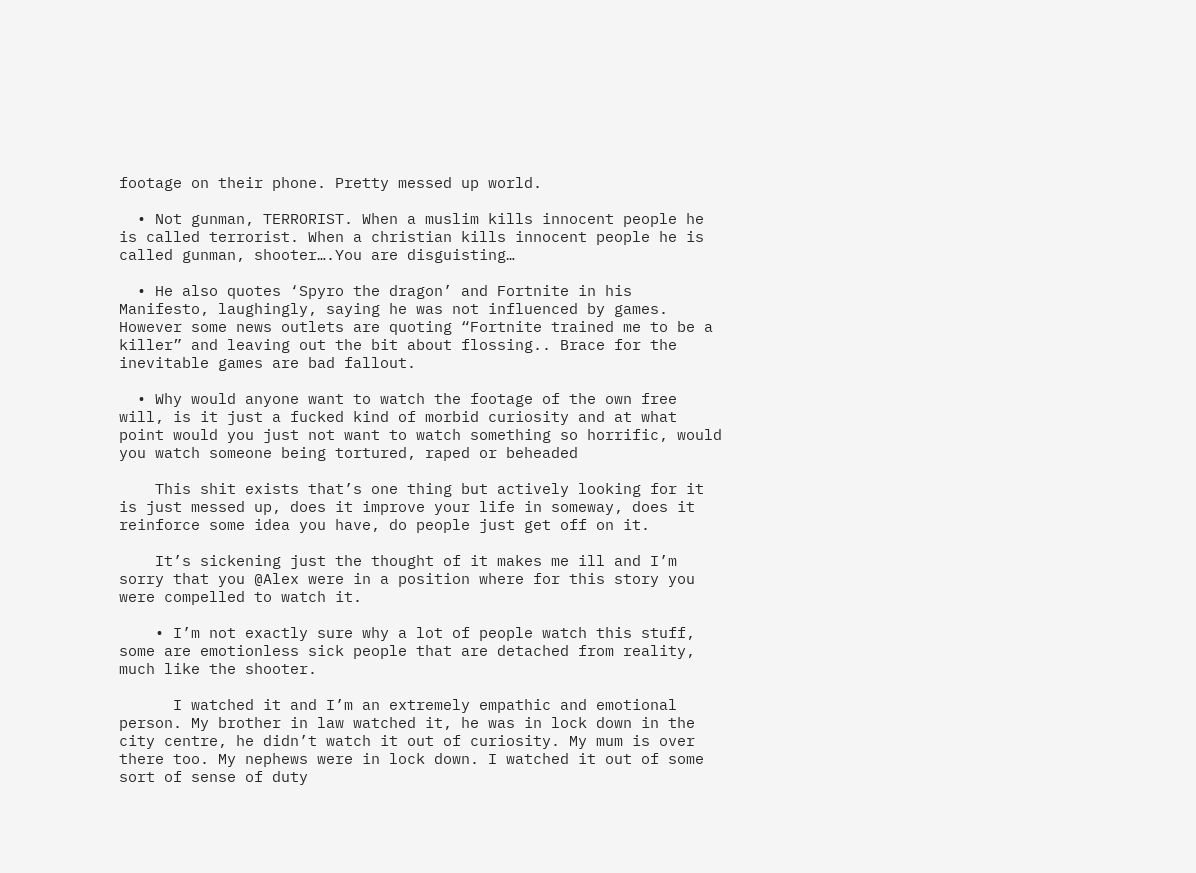footage on their phone. Pretty messed up world.

  • Not gunman, TERRORIST. When a muslim kills innocent people he is called terrorist. When a christian kills innocent people he is called gunman, shooter….You are disguisting…

  • He also quotes ‘Spyro the dragon’ and Fortnite in his Manifesto, laughingly, saying he was not influenced by games. However some news outlets are quoting “Fortnite trained me to be a killer” and leaving out the bit about flossing.. Brace for the inevitable games are bad fallout.

  • Why would anyone want to watch the footage of the own free will, is it just a fucked kind of morbid curiosity and at what point would you just not want to watch something so horrific, would you watch someone being tortured, raped or beheaded

    This shit exists that’s one thing but actively looking for it is just messed up, does it improve your life in someway, does it reinforce some idea you have, do people just get off on it.

    It’s sickening just the thought of it makes me ill and I’m sorry that you @Alex were in a position where for this story you were compelled to watch it.

    • I’m not exactly sure why a lot of people watch this stuff, some are emotionless sick people that are detached from reality, much like the shooter.

      I watched it and I’m an extremely empathic and emotional person. My brother in law watched it, he was in lock down in the city centre, he didn’t watch it out of curiosity. My mum is over there too. My nephews were in lock down. I watched it out of some sort of sense of duty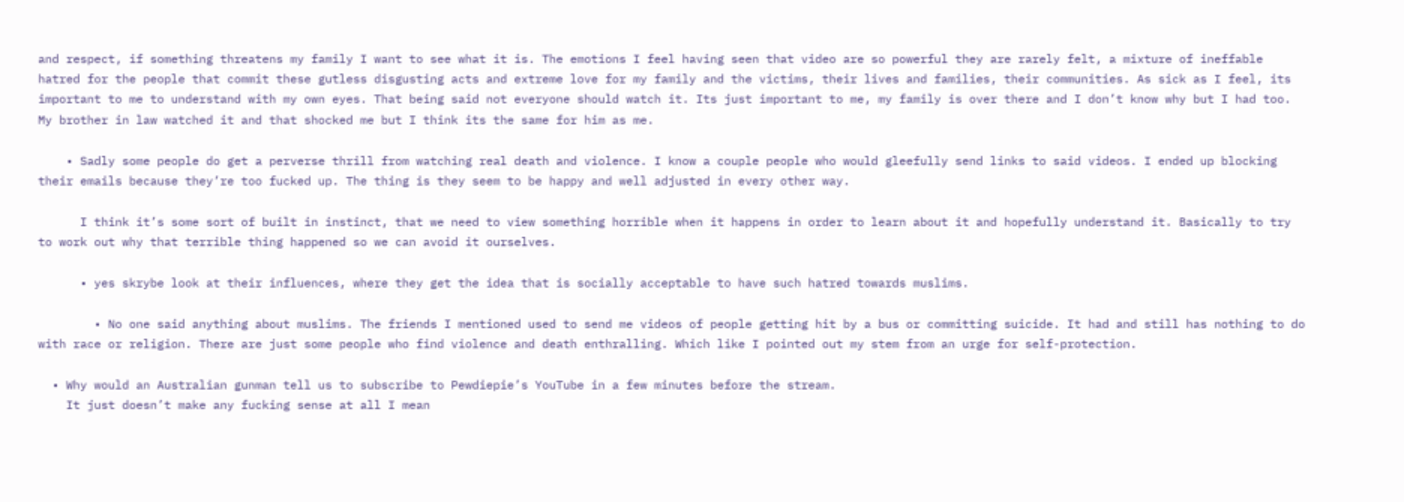and respect, if something threatens my family I want to see what it is. The emotions I feel having seen that video are so powerful they are rarely felt, a mixture of ineffable hatred for the people that commit these gutless disgusting acts and extreme love for my family and the victims, their lives and families, their communities. As sick as I feel, its important to me to understand with my own eyes. That being said not everyone should watch it. Its just important to me, my family is over there and I don’t know why but I had too. My brother in law watched it and that shocked me but I think its the same for him as me.

    • Sadly some people do get a perverse thrill from watching real death and violence. I know a couple people who would gleefully send links to said videos. I ended up blocking their emails because they’re too fucked up. The thing is they seem to be happy and well adjusted in every other way.

      I think it’s some sort of built in instinct, that we need to view something horrible when it happens in order to learn about it and hopefully understand it. Basically to try to work out why that terrible thing happened so we can avoid it ourselves.

      • yes skrybe look at their influences, where they get the idea that is socially acceptable to have such hatred towards muslims.

        • No one said anything about muslims. The friends I mentioned used to send me videos of people getting hit by a bus or committing suicide. It had and still has nothing to do with race or religion. There are just some people who find violence and death enthralling. Which like I pointed out my stem from an urge for self-protection.

  • Why would an Australian gunman tell us to subscribe to Pewdiepie’s YouTube in a few minutes before the stream.
    It just doesn’t make any fucking sense at all I mean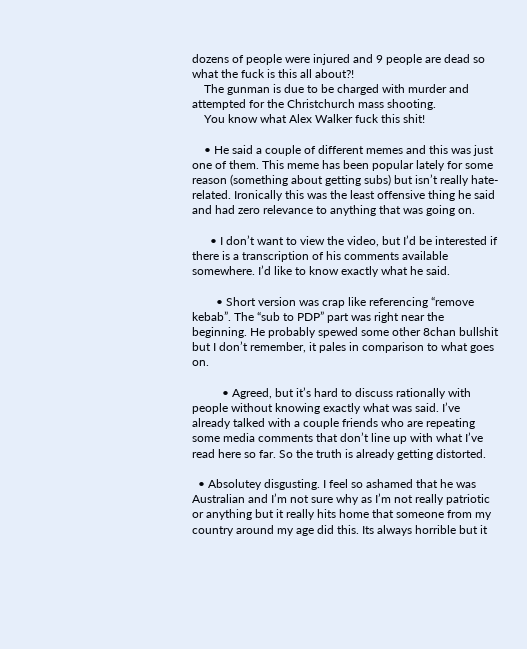dozens of people were injured and 9 people are dead so what the fuck is this all about?!
    The gunman is due to be charged with murder and attempted for the Christchurch mass shooting.
    You know what Alex Walker fuck this shit!

    • He said a couple of different memes and this was just one of them. This meme has been popular lately for some reason (something about getting subs) but isn’t really hate-related. Ironically this was the least offensive thing he said and had zero relevance to anything that was going on.

      • I don’t want to view the video, but I’d be interested if there is a transcription of his comments available somewhere. I’d like to know exactly what he said.

        • Short version was crap like referencing “remove kebab”. The “sub to PDP” part was right near the beginning. He probably spewed some other 8chan bullshit but I don’t remember, it pales in comparison to what goes on.

          • Agreed, but it’s hard to discuss rationally with people without knowing exactly what was said. I’ve already talked with a couple friends who are repeating some media comments that don’t line up with what I’ve read here so far. So the truth is already getting distorted.

  • Absolutey disgusting. I feel so ashamed that he was Australian and I’m not sure why as I’m not really patriotic or anything but it really hits home that someone from my country around my age did this. Its always horrible but it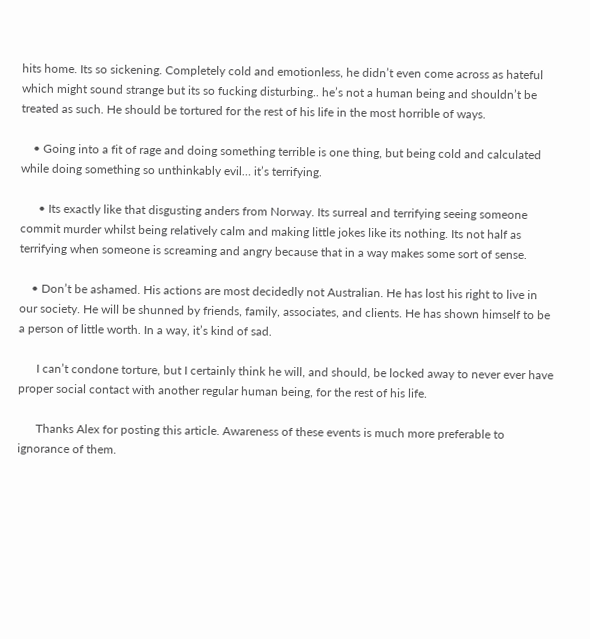hits home. Its so sickening. Completely cold and emotionless, he didn’t even come across as hateful which might sound strange but its so fucking disturbing.. he’s not a human being and shouldn’t be treated as such. He should be tortured for the rest of his life in the most horrible of ways.

    • Going into a fit of rage and doing something terrible is one thing, but being cold and calculated while doing something so unthinkably evil… it’s terrifying.

      • Its exactly like that disgusting anders from Norway. Its surreal and terrifying seeing someone commit murder whilst being relatively calm and making little jokes like its nothing. Its not half as terrifying when someone is screaming and angry because that in a way makes some sort of sense.

    • Don’t be ashamed. His actions are most decidedly not Australian. He has lost his right to live in our society. He will be shunned by friends, family, associates, and clients. He has shown himself to be a person of little worth. In a way, it’s kind of sad.

      I can’t condone torture, but I certainly think he will, and should, be locked away to never ever have proper social contact with another regular human being, for the rest of his life.

      Thanks Alex for posting this article. Awareness of these events is much more preferable to ignorance of them.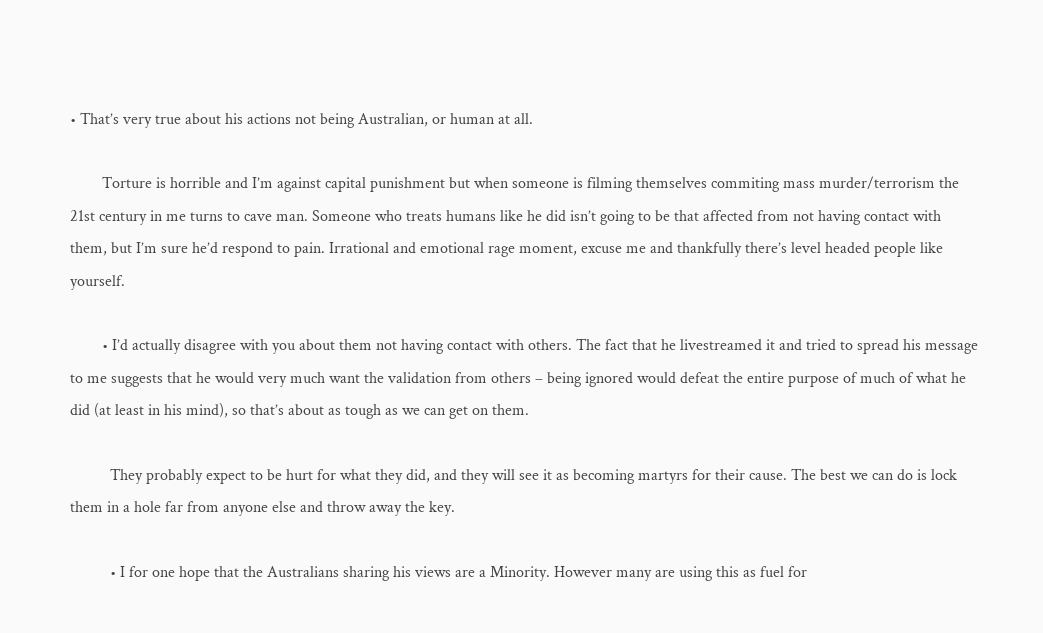• That’s very true about his actions not being Australian, or human at all.

        Torture is horrible and I’m against capital punishment but when someone is filming themselves commiting mass murder/terrorism the 21st century in me turns to cave man. Someone who treats humans like he did isn’t going to be that affected from not having contact with them, but I’m sure he’d respond to pain. Irrational and emotional rage moment, excuse me and thankfully there’s level headed people like yourself.

        • I’d actually disagree with you about them not having contact with others. The fact that he livestreamed it and tried to spread his message to me suggests that he would very much want the validation from others – being ignored would defeat the entire purpose of much of what he did (at least in his mind), so that’s about as tough as we can get on them.

          They probably expect to be hurt for what they did, and they will see it as becoming martyrs for their cause. The best we can do is lock them in a hole far from anyone else and throw away the key.

          • I for one hope that the Australians sharing his views are a Minority. However many are using this as fuel for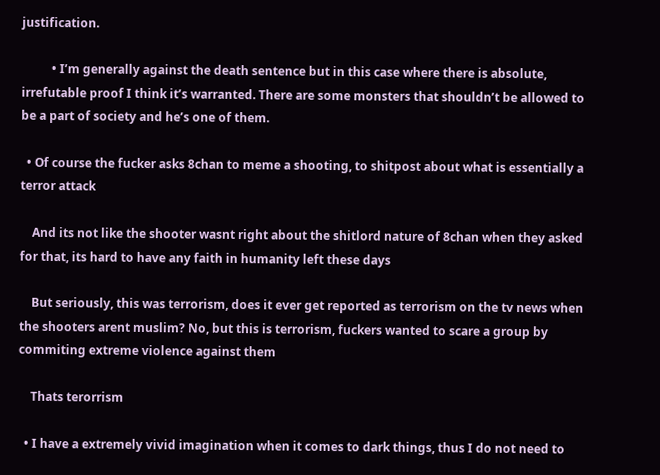justification.

          • I’m generally against the death sentence but in this case where there is absolute, irrefutable proof I think it’s warranted. There are some monsters that shouldn’t be allowed to be a part of society and he’s one of them.

  • Of course the fucker asks 8chan to meme a shooting, to shitpost about what is essentially a terror attack

    And its not like the shooter wasnt right about the shitlord nature of 8chan when they asked for that, its hard to have any faith in humanity left these days

    But seriously, this was terrorism, does it ever get reported as terrorism on the tv news when the shooters arent muslim? No, but this is terrorism, fuckers wanted to scare a group by commiting extreme violence against them

    Thats terorrism

  • I have a extremely vivid imagination when it comes to dark things, thus I do not need to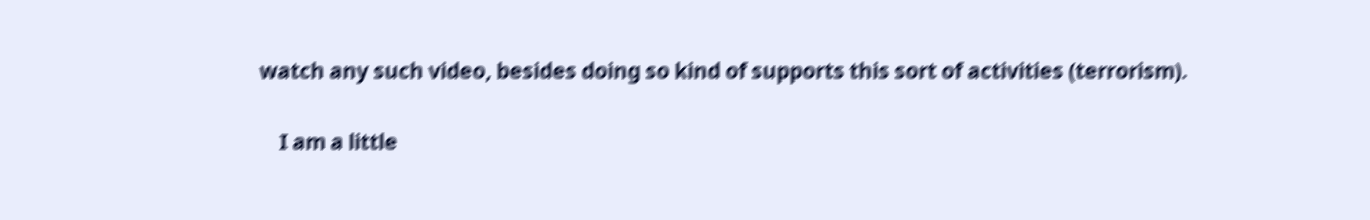watch any such video, besides doing so kind of supports this sort of activities (terrorism).

    I am a little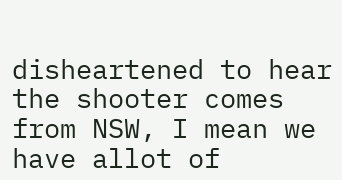disheartened to hear the shooter comes from NSW, I mean we have allot of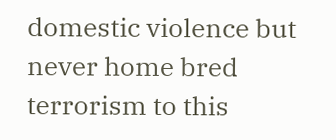domestic violence but never home bred terrorism to this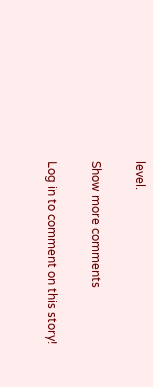level.

Show more comments

Log in to comment on this story!